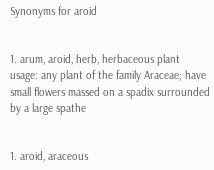Synonyms for aroid


1. arum, aroid, herb, herbaceous plant
usage: any plant of the family Araceae; have small flowers massed on a spadix surrounded by a large spathe


1. aroid, araceous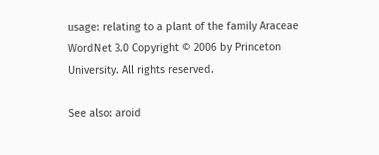usage: relating to a plant of the family Araceae
WordNet 3.0 Copyright © 2006 by Princeton University. All rights reserved.

See also: aroid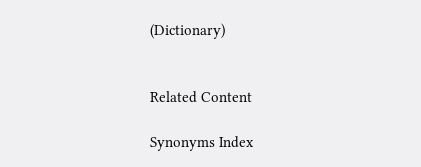(Dictionary)


Related Content

Synonyms Index